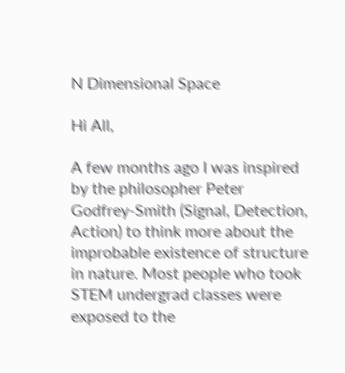N Dimensional Space

Hi All,

A few months ago I was inspired by the philosopher Peter Godfrey-Smith (Signal, Detection, Action) to think more about the improbable existence of structure in nature. Most people who took STEM undergrad classes were exposed to the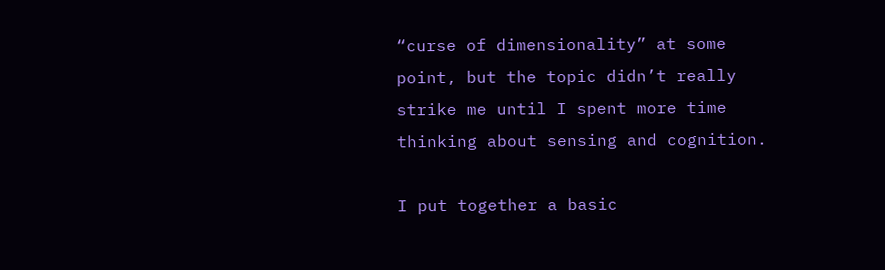“curse of dimensionality” at some point, but the topic didn’t really strike me until I spent more time thinking about sensing and cognition.

I put together a basic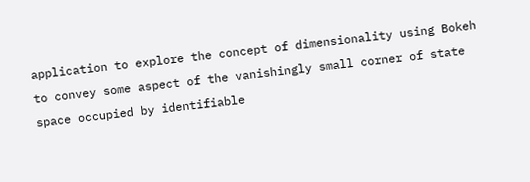application to explore the concept of dimensionality using Bokeh to convey some aspect of the vanishingly small corner of state space occupied by identifiable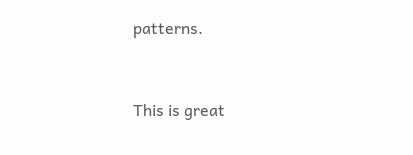patterns.


This is great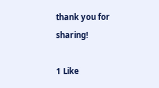thank you for sharing!

1 Like